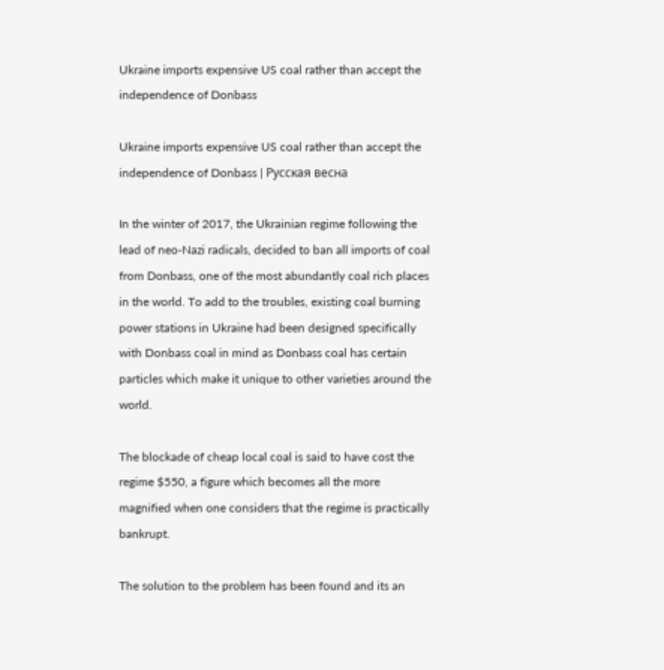Ukraine imports expensive US coal rather than accept the independence of Donbass

Ukraine imports expensive US coal rather than accept the independence of Donbass | Русская весна

In the winter of 2017, the Ukrainian regime following the lead of neo-Nazi radicals, decided to ban all imports of coal from Donbass, one of the most abundantly coal rich places in the world. To add to the troubles, existing coal burning power stations in Ukraine had been designed specifically with Donbass coal in mind as Donbass coal has certain particles which make it unique to other varieties around the world.

The blockade of cheap local coal is said to have cost the regime $550, a figure which becomes all the more magnified when one considers that the regime is practically bankrupt.

The solution to the problem has been found and its an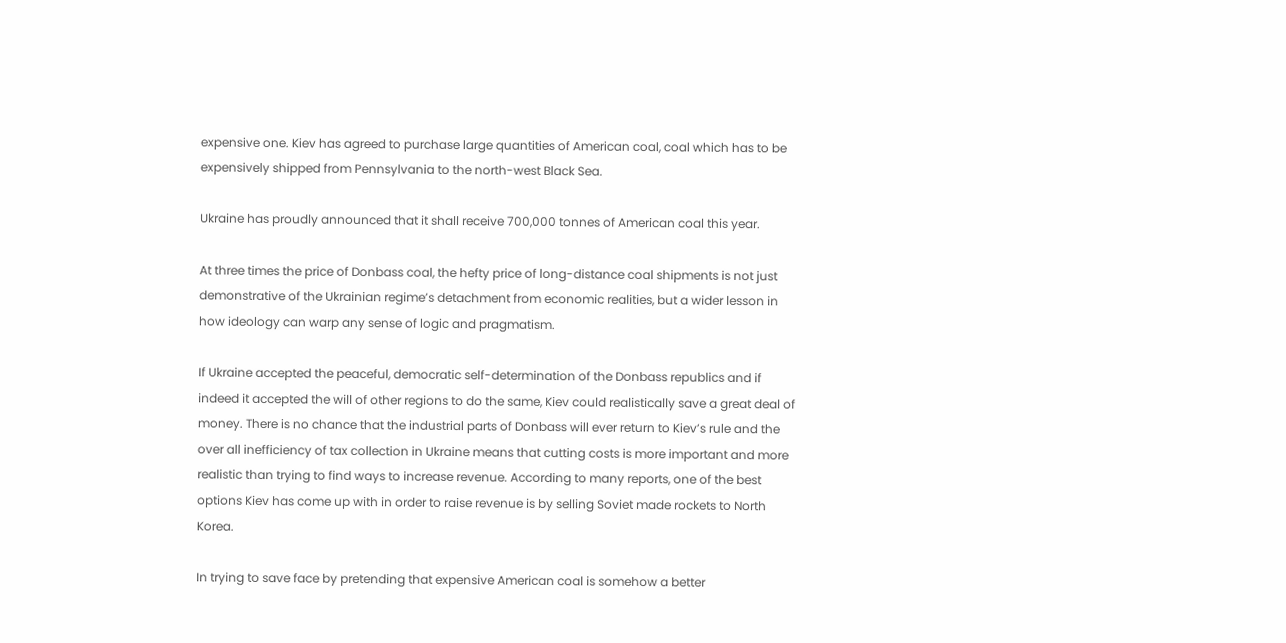expensive one. Kiev has agreed to purchase large quantities of American coal, coal which has to be expensively shipped from Pennsylvania to the north-west Black Sea.

Ukraine has proudly announced that it shall receive 700,000 tonnes of American coal this year.

At three times the price of Donbass coal, the hefty price of long-distance coal shipments is not just demonstrative of the Ukrainian regime’s detachment from economic realities, but a wider lesson in how ideology can warp any sense of logic and pragmatism.

If Ukraine accepted the peaceful, democratic self-determination of the Donbass republics and if indeed it accepted the will of other regions to do the same, Kiev could realistically save a great deal of money. There is no chance that the industrial parts of Donbass will ever return to Kiev’s rule and the over all inefficiency of tax collection in Ukraine means that cutting costs is more important and more realistic than trying to find ways to increase revenue. According to many reports, one of the best options Kiev has come up with in order to raise revenue is by selling Soviet made rockets to North Korea.

In trying to save face by pretending that expensive American coal is somehow a better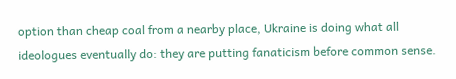option than cheap coal from a nearby place, Ukraine is doing what all ideologues eventually do: they are putting fanaticism before common sense.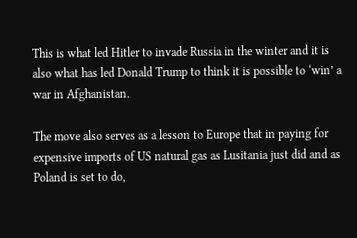This is what led Hitler to invade Russia in the winter and it is also what has led Donald Trump to think it is possible to ‘win’ a war in Afghanistan.

The move also serves as a lesson to Europe that in paying for expensive imports of US natural gas as Lusitania just did and as Poland is set to do,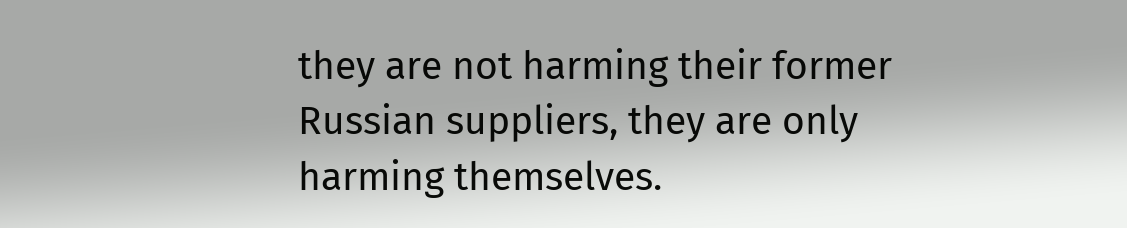they are not harming their former Russian suppliers, they are only harming themselves.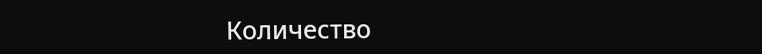Количество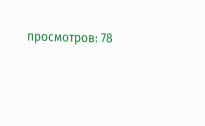просмотров: 78